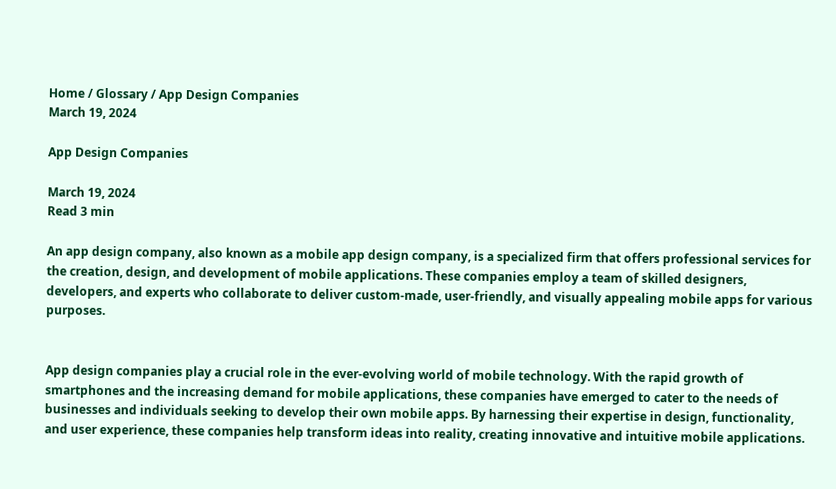Home / Glossary / App Design Companies
March 19, 2024

App Design Companies

March 19, 2024
Read 3 min

An app design company, also known as a mobile app design company, is a specialized firm that offers professional services for the creation, design, and development of mobile applications. These companies employ a team of skilled designers, developers, and experts who collaborate to deliver custom-made, user-friendly, and visually appealing mobile apps for various purposes.


App design companies play a crucial role in the ever-evolving world of mobile technology. With the rapid growth of smartphones and the increasing demand for mobile applications, these companies have emerged to cater to the needs of businesses and individuals seeking to develop their own mobile apps. By harnessing their expertise in design, functionality, and user experience, these companies help transform ideas into reality, creating innovative and intuitive mobile applications.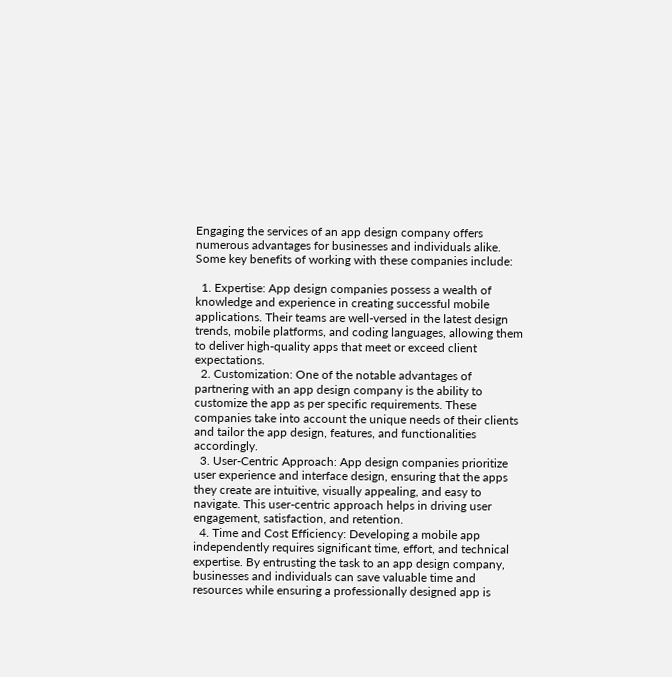Engaging the services of an app design company offers numerous advantages for businesses and individuals alike. Some key benefits of working with these companies include:

  1. Expertise: App design companies possess a wealth of knowledge and experience in creating successful mobile applications. Their teams are well-versed in the latest design trends, mobile platforms, and coding languages, allowing them to deliver high-quality apps that meet or exceed client expectations.
  2. Customization: One of the notable advantages of partnering with an app design company is the ability to customize the app as per specific requirements. These companies take into account the unique needs of their clients and tailor the app design, features, and functionalities accordingly.
  3. User-Centric Approach: App design companies prioritize user experience and interface design, ensuring that the apps they create are intuitive, visually appealing, and easy to navigate. This user-centric approach helps in driving user engagement, satisfaction, and retention.
  4. Time and Cost Efficiency: Developing a mobile app independently requires significant time, effort, and technical expertise. By entrusting the task to an app design company, businesses and individuals can save valuable time and resources while ensuring a professionally designed app is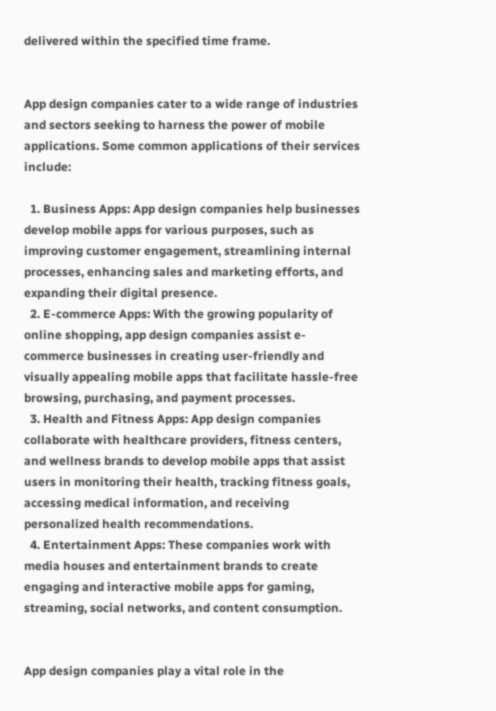delivered within the specified time frame.


App design companies cater to a wide range of industries and sectors seeking to harness the power of mobile applications. Some common applications of their services include:

  1. Business Apps: App design companies help businesses develop mobile apps for various purposes, such as improving customer engagement, streamlining internal processes, enhancing sales and marketing efforts, and expanding their digital presence.
  2. E-commerce Apps: With the growing popularity of online shopping, app design companies assist e-commerce businesses in creating user-friendly and visually appealing mobile apps that facilitate hassle-free browsing, purchasing, and payment processes.
  3. Health and Fitness Apps: App design companies collaborate with healthcare providers, fitness centers, and wellness brands to develop mobile apps that assist users in monitoring their health, tracking fitness goals, accessing medical information, and receiving personalized health recommendations.
  4. Entertainment Apps: These companies work with media houses and entertainment brands to create engaging and interactive mobile apps for gaming, streaming, social networks, and content consumption.


App design companies play a vital role in the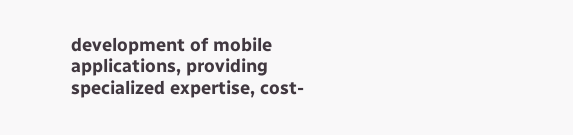development of mobile applications, providing specialized expertise, cost-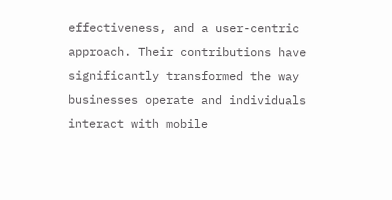effectiveness, and a user-centric approach. Their contributions have significantly transformed the way businesses operate and individuals interact with mobile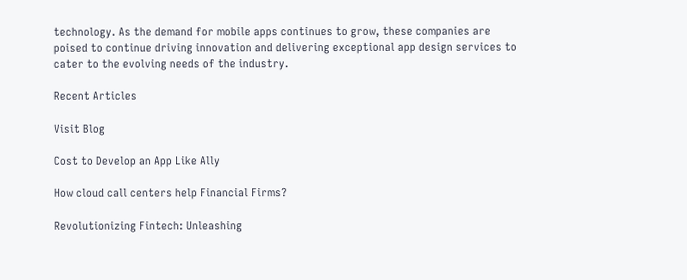technology. As the demand for mobile apps continues to grow, these companies are poised to continue driving innovation and delivering exceptional app design services to cater to the evolving needs of the industry.

Recent Articles

Visit Blog

Cost to Develop an App Like Ally

How cloud call centers help Financial Firms?

Revolutionizing Fintech: Unleashing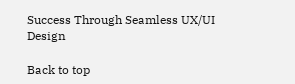Success Through Seamless UX/UI Design

Back to top